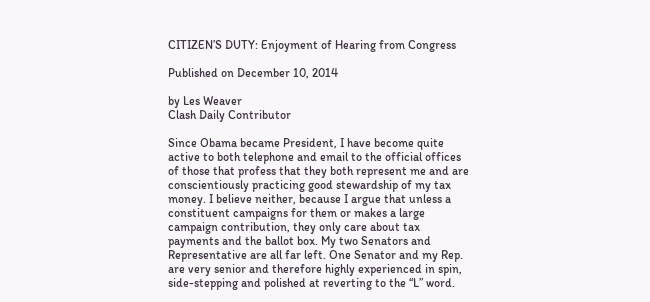CITIZEN’S DUTY: Enjoyment of Hearing from Congress

Published on December 10, 2014

by Les Weaver
Clash Daily Contributor

Since Obama became President, I have become quite active to both telephone and email to the official offices of those that profess that they both represent me and are conscientiously practicing good stewardship of my tax money. I believe neither, because I argue that unless a constituent campaigns for them or makes a large campaign contribution, they only care about tax payments and the ballot box. My two Senators and Representative are all far left. One Senator and my Rep. are very senior and therefore highly experienced in spin, side-stepping and polished at reverting to the “L” word.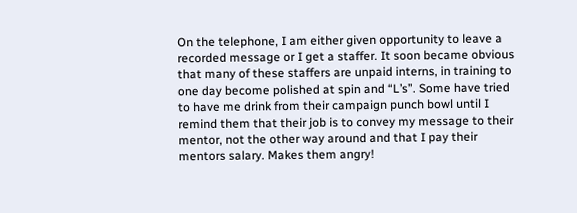On the telephone, I am either given opportunity to leave a recorded message or I get a staffer. It soon became obvious that many of these staffers are unpaid interns, in training to one day become polished at spin and “L’s”. Some have tried to have me drink from their campaign punch bowl until I remind them that their job is to convey my message to their mentor, not the other way around and that I pay their mentors salary. Makes them angry!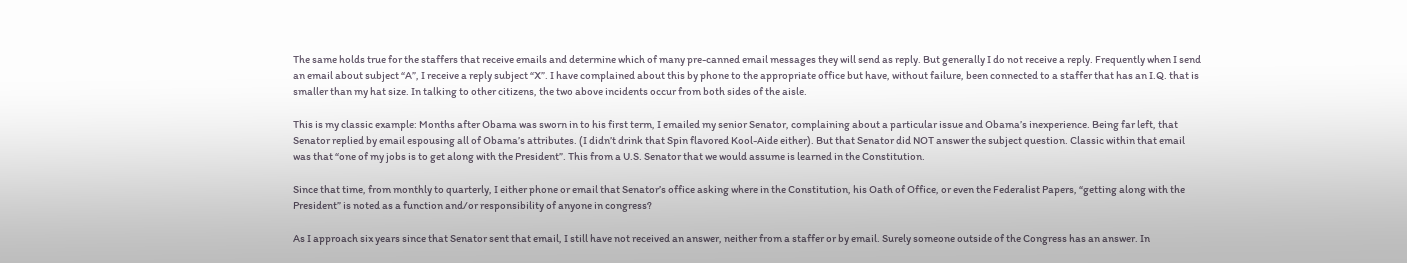The same holds true for the staffers that receive emails and determine which of many pre-canned email messages they will send as reply. But generally I do not receive a reply. Frequently when I send an email about subject “A”, I receive a reply subject “X”. I have complained about this by phone to the appropriate office but have, without failure, been connected to a staffer that has an I.Q. that is smaller than my hat size. In talking to other citizens, the two above incidents occur from both sides of the aisle.

This is my classic example: Months after Obama was sworn in to his first term, I emailed my senior Senator, complaining about a particular issue and Obama’s inexperience. Being far left, that Senator replied by email espousing all of Obama’s attributes. (I didn’t drink that Spin flavored Kool-Aide either). But that Senator did NOT answer the subject question. Classic within that email was that “one of my jobs is to get along with the President”. This from a U.S. Senator that we would assume is learned in the Constitution.

Since that time, from monthly to quarterly, I either phone or email that Senator’s office asking where in the Constitution, his Oath of Office, or even the Federalist Papers, “getting along with the President” is noted as a function and/or responsibility of anyone in congress?

As I approach six years since that Senator sent that email, I still have not received an answer, neither from a staffer or by email. Surely someone outside of the Congress has an answer. In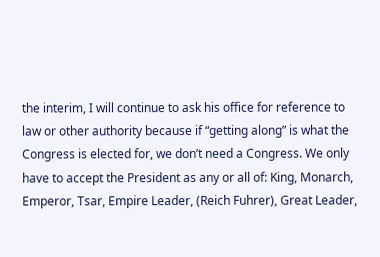the interim, I will continue to ask his office for reference to law or other authority because if “getting along” is what the Congress is elected for, we don’t need a Congress. We only have to accept the President as any or all of: King, Monarch, Emperor, Tsar, Empire Leader, (Reich Fuhrer), Great Leader,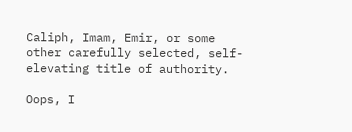Caliph, Imam, Emir, or some other carefully selected, self-elevating title of authority.

Oops, I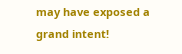may have exposed a grand intent!